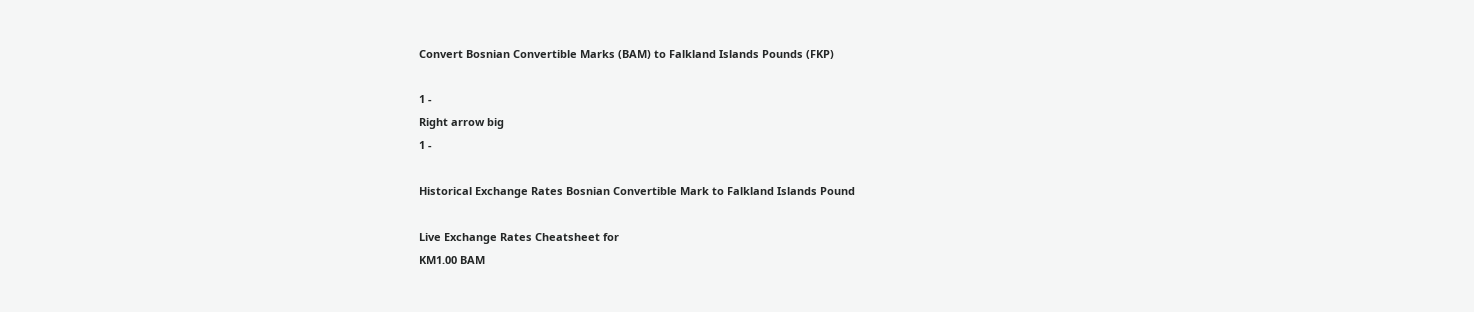Convert Bosnian Convertible Marks (BAM) to Falkland Islands Pounds (FKP)

1 -
Right arrow big
1 -

Historical Exchange Rates Bosnian Convertible Mark to Falkland Islands Pound

Live Exchange Rates Cheatsheet for
KM1.00 BAM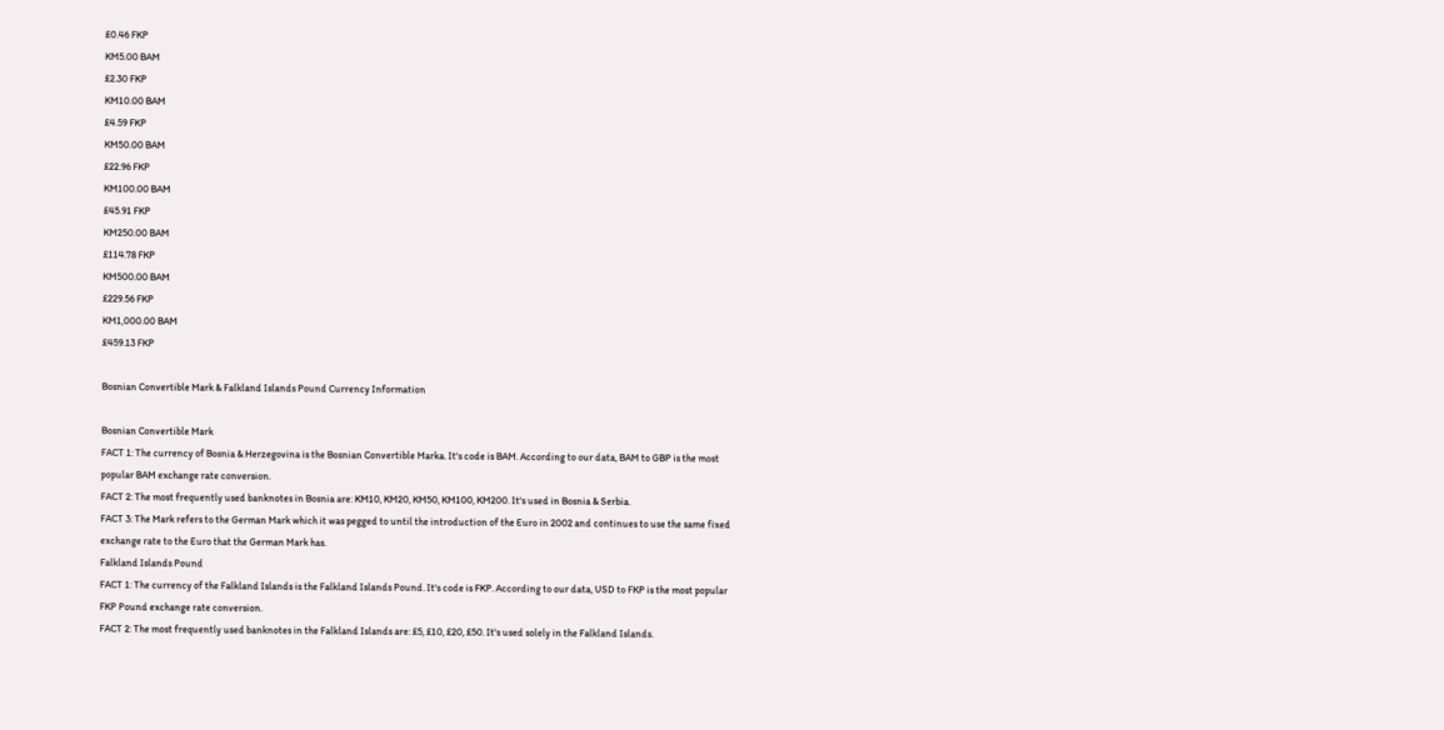£0.46 FKP
KM5.00 BAM
£2.30 FKP
KM10.00 BAM
£4.59 FKP
KM50.00 BAM
£22.96 FKP
KM100.00 BAM
£45.91 FKP
KM250.00 BAM
£114.78 FKP
KM500.00 BAM
£229.56 FKP
KM1,000.00 BAM
£459.13 FKP

Bosnian Convertible Mark & Falkland Islands Pound Currency Information

Bosnian Convertible Mark
FACT 1: The currency of Bosnia & Herzegovina is the Bosnian Convertible Marka. It's code is BAM. According to our data, BAM to GBP is the most popular BAM exchange rate conversion.
FACT 2: The most frequently used banknotes in Bosnia are: KM10, KM20, KM50, KM100, KM200. It's used in Bosnia & Serbia.
FACT 3: The Mark refers to the German Mark which it was pegged to until the introduction of the Euro in 2002 and continues to use the same fixed exchange rate to the Euro that the German Mark has.
Falkland Islands Pound
FACT 1: The currency of the Falkland Islands is the Falkland Islands Pound. It's code is FKP. According to our data, USD to FKP is the most popular FKP Pound exchange rate conversion.
FACT 2: The most frequently used banknotes in the Falkland Islands are: £5, £10, £20, £50. It's used solely in the Falkland Islands.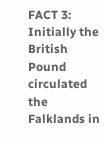FACT 3: Initially the British Pound circulated the Falklands in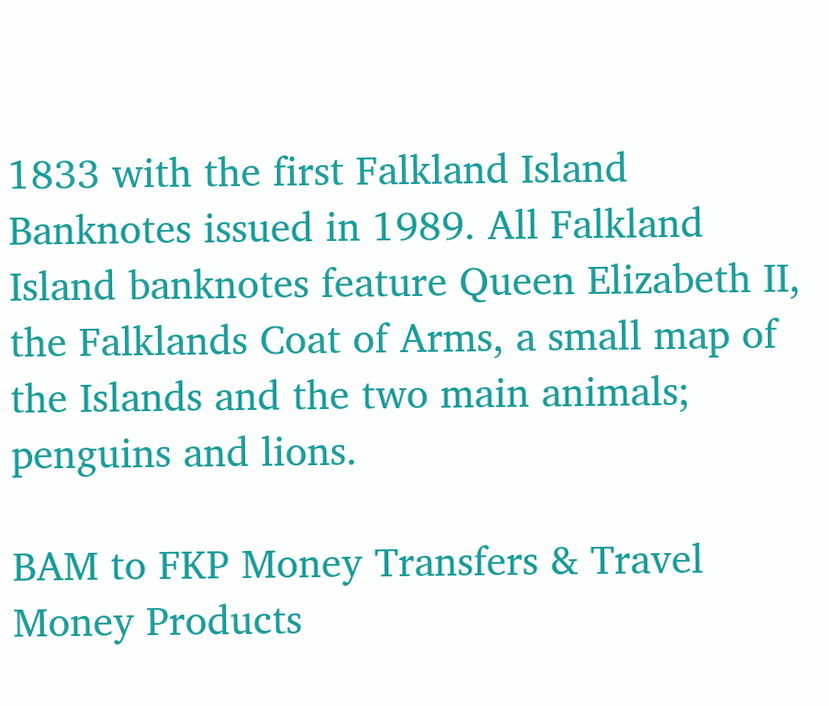1833 with the first Falkland Island Banknotes issued in 1989. All Falkland Island banknotes feature Queen Elizabeth II, the Falklands Coat of Arms, a small map of the Islands and the two main animals; penguins and lions.

BAM to FKP Money Transfers & Travel Money Products